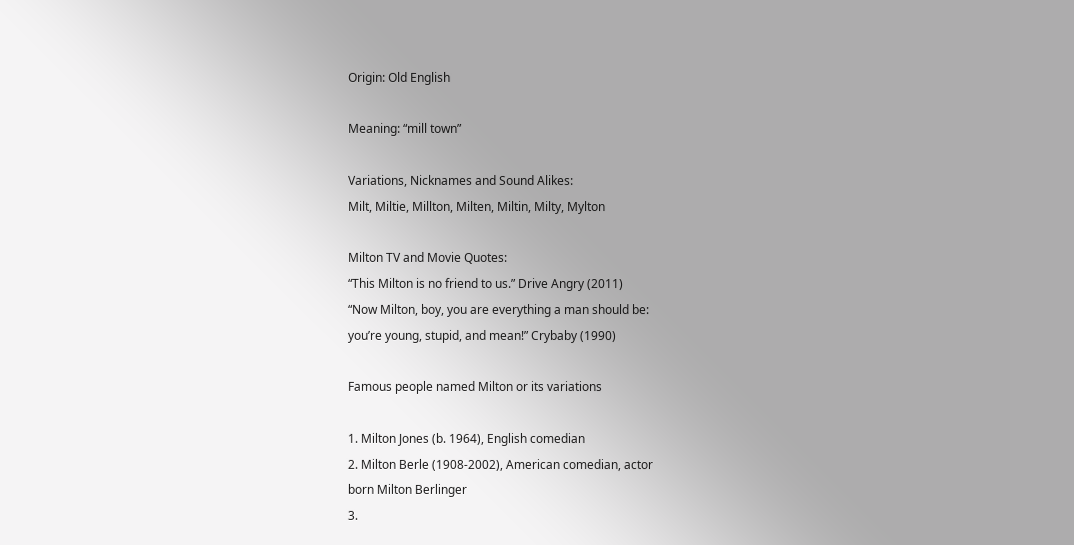Origin: Old English

Meaning: “mill town”

Variations, Nicknames and Sound Alikes:
Milt, Miltie, Millton, Milten, Miltin, Milty, Mylton

Milton TV and Movie Quotes:
“This Milton is no friend to us.” Drive Angry (2011)
“Now Milton, boy, you are everything a man should be:
you’re young, stupid, and mean!” Crybaby (1990)

Famous people named Milton or its variations

1. Milton Jones (b. 1964), English comedian
2. Milton Berle (1908-2002), American comedian, actor
born Milton Berlinger
3.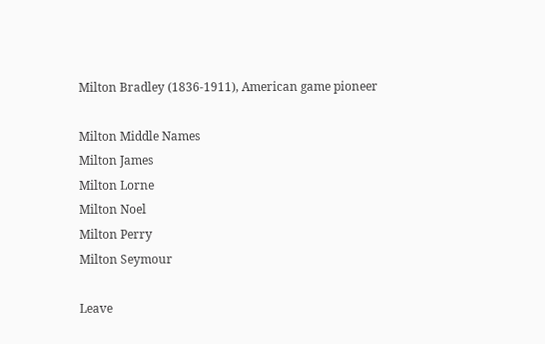Milton Bradley (1836-1911), American game pioneer

Milton Middle Names
Milton James
Milton Lorne
Milton Noel
Milton Perry
Milton Seymour

Leave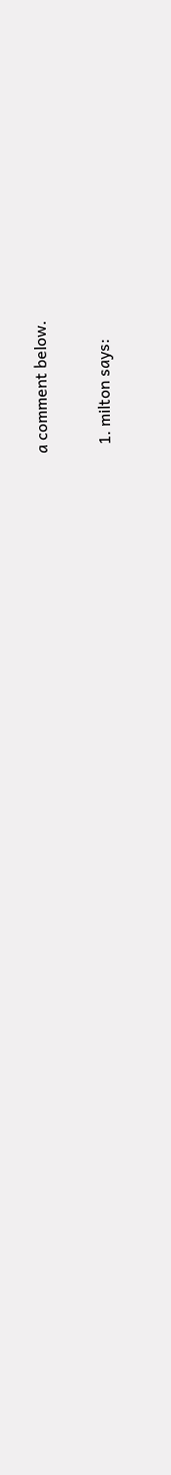a comment below.

  1. milton says: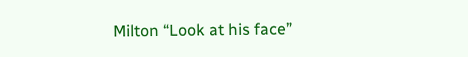Milton “Look at his face”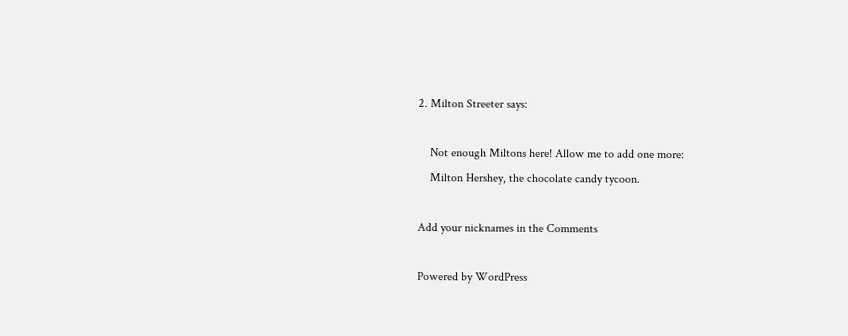2. Milton Streeter says:

    Not enough Miltons here! Allow me to add one more:
    Milton Hershey, the chocolate candy tycoon.

Add your nicknames in the Comments

Powered by WordPress